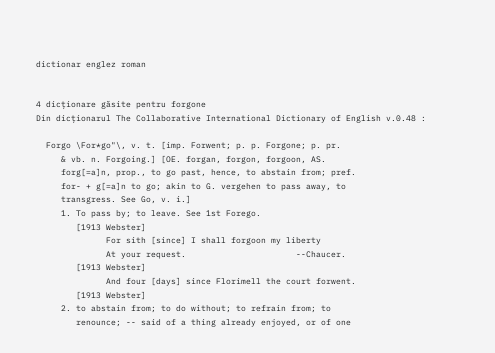dictionar englez roman


4 dicționare găsite pentru forgone
Din dicționarul The Collaborative International Dictionary of English v.0.48 :

  Forgo \For*go"\, v. t. [imp. Forwent; p. p. Forgone; p. pr.
     & vb. n. Forgoing.] [OE. forgan, forgon, forgoon, AS.
     forg[=a]n, prop., to go past, hence, to abstain from; pref.
     for- + g[=a]n to go; akin to G. vergehen to pass away, to
     transgress. See Go, v. i.]
     1. To pass by; to leave. See 1st Forego.
        [1913 Webster]
              For sith [since] I shall forgoon my liberty
              At your request.                      --Chaucer.
        [1913 Webster]
              And four [days] since Florimell the court forwent.
        [1913 Webster]
     2. to abstain from; to do without; to refrain from; to
        renounce; -- said of a thing already enjoyed, or of one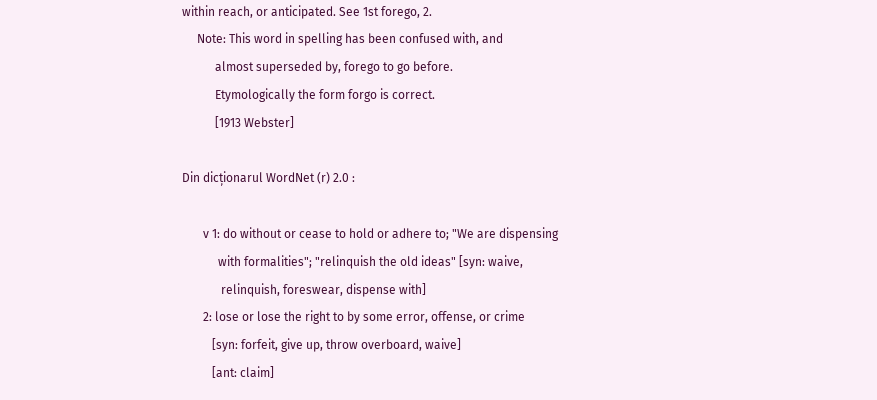within reach, or anticipated. See 1st forego, 2.
     Note: This word in spelling has been confused with, and
           almost superseded by, forego to go before.
           Etymologically the form forgo is correct.
           [1913 Webster]

Din dicționarul WordNet (r) 2.0 :

       v 1: do without or cease to hold or adhere to; "We are dispensing
            with formalities"; "relinquish the old ideas" [syn: waive,
             relinquish, foreswear, dispense with]
       2: lose or lose the right to by some error, offense, or crime
          [syn: forfeit, give up, throw overboard, waive]
          [ant: claim]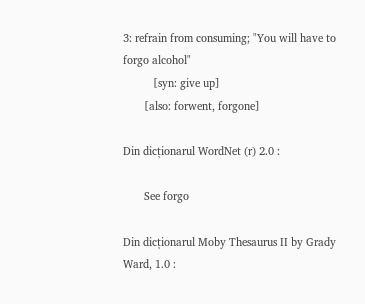3: refrain from consuming; "You will have to forgo alcohol"
          [syn: give up]
       [also: forwent, forgone]

Din dicționarul WordNet (r) 2.0 :

       See forgo

Din dicționarul Moby Thesaurus II by Grady Ward, 1.0 :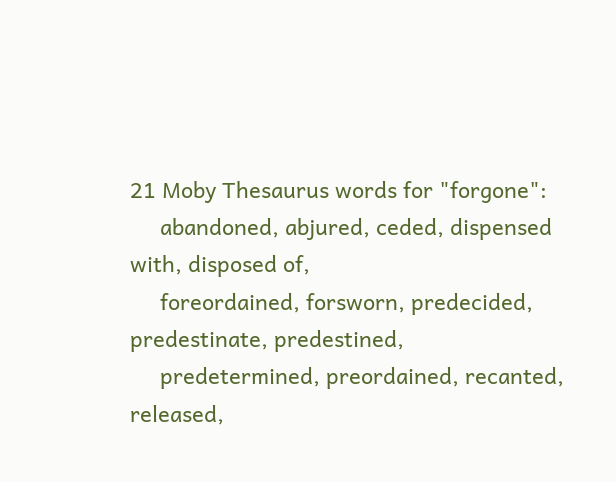21 Moby Thesaurus words for "forgone":
     abandoned, abjured, ceded, dispensed with, disposed of,
     foreordained, forsworn, predecided, predestinate, predestined,
     predetermined, preordained, recanted, released,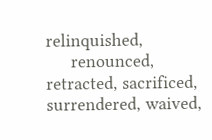relinquished,
     renounced, retracted, sacrificed, surrendered, waived,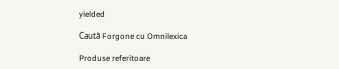yielded

Caută Forgone cu Omnilexica

Produse referitoare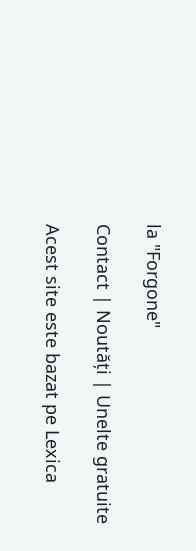la "Forgone"

Contact | Noutăți | Unelte gratuite

Acest site este bazat pe Lexica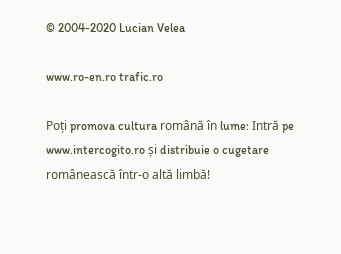© 2004-2020 Lucian Velea

www.ro-en.ro trafic.ro

Poți promova cultura română în lume: Intră pe www.intercogito.ro și distribuie o cugetare românească într-o altă limbă!